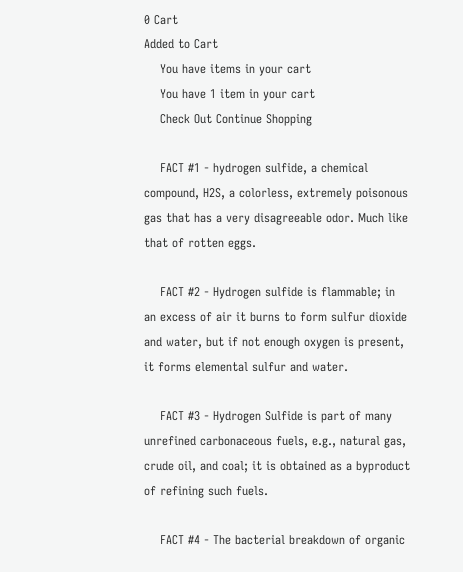0 Cart
Added to Cart
    You have items in your cart
    You have 1 item in your cart
    Check Out Continue Shopping

    FACT #1 - hydrogen sulfide, a chemical compound, H2S, a colorless, extremely poisonous gas that has a very disagreeable odor. Much like that of rotten eggs.

    FACT #2 - Hydrogen sulfide is flammable; in an excess of air it burns to form sulfur dioxide and water, but if not enough oxygen is present, it forms elemental sulfur and water.

    FACT #3 - Hydrogen Sulfide is part of many unrefined carbonaceous fuels, e.g., natural gas, crude oil, and coal; it is obtained as a byproduct of refining such fuels.

    FACT #4 - The bacterial breakdown of organic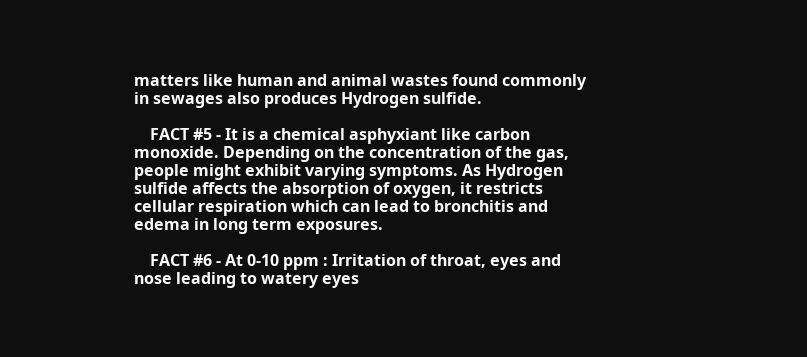matters like human and animal wastes found commonly in sewages also produces Hydrogen sulfide.

    FACT #5 - It is a chemical asphyxiant like carbon monoxide. Depending on the concentration of the gas, people might exhibit varying symptoms. As Hydrogen sulfide affects the absorption of oxygen, it restricts cellular respiration which can lead to bronchitis and edema in long term exposures.

    FACT #6 - At 0-10 ppm : Irritation of throat, eyes and nose leading to watery eyes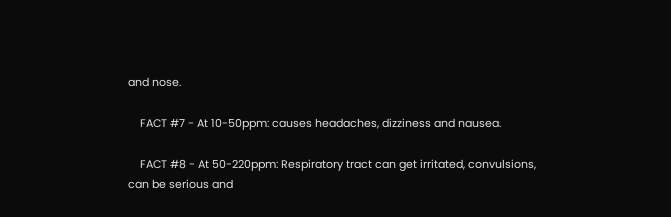and nose.

    FACT #7 - At 10-50ppm: causes headaches, dizziness and nausea.

    FACT #8 - At 50-220ppm: Respiratory tract can get irritated, convulsions, can be serious and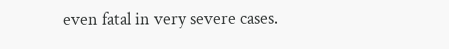even fatal in very severe cases.